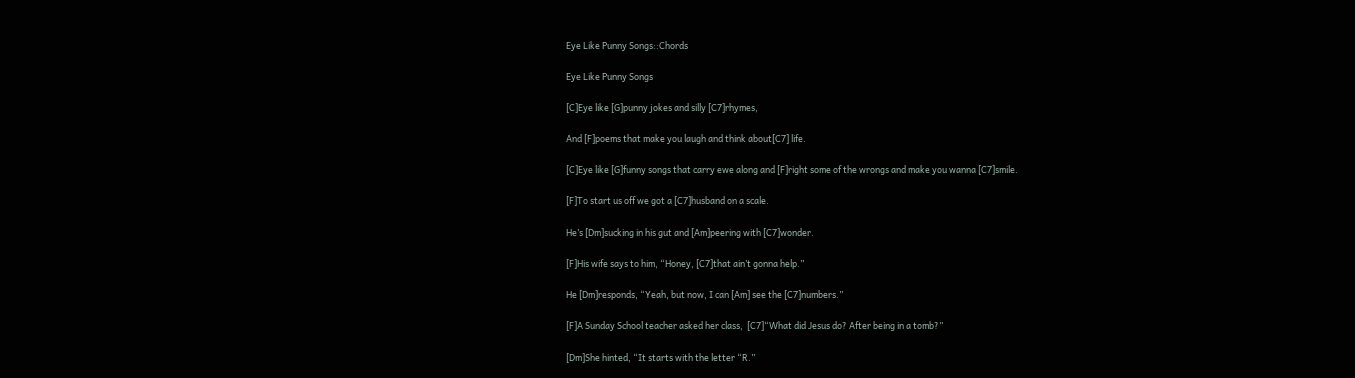Eye Like Punny Songs::Chords

Eye Like Punny Songs

[C]Eye like [G]punny jokes and silly [C7]rhymes,

And [F]poems that make you laugh and think about[C7] life.

[C]Eye like [G]funny songs that carry ewe along and [F]right some of the wrongs and make you wanna [C7]smile.

[F]To start us off we got a [C7]husband on a scale.

He’s [Dm]sucking in his gut and [Am]peering with [C7]wonder.

[F]His wife says to him, “Honey, [C7]that ain’t gonna help.”

He [Dm]responds, “Yeah, but now, I can [Am] see the [C7]numbers.”

[F]A Sunday School teacher asked her class,  [C7]“What did Jesus do? After being in a tomb?”

[Dm]She hinted, “It starts with the letter “R.”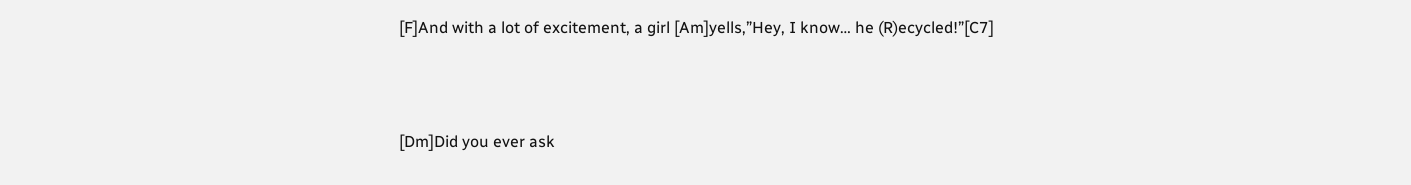[F]And with a lot of excitement, a girl [Am]yells,”Hey, I know… he (R)ecycled!”[C7]



[Dm]Did you ever ask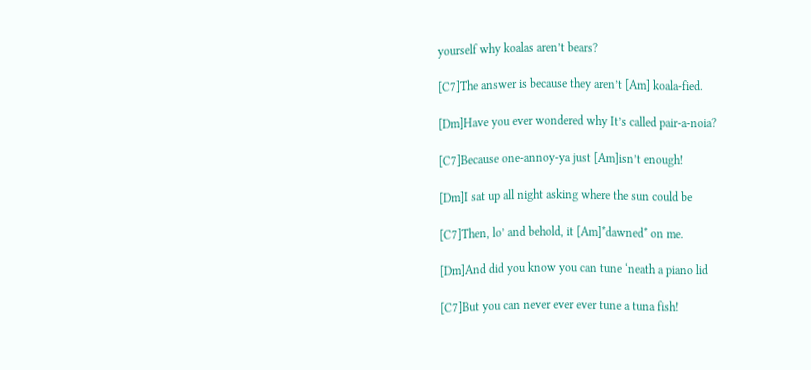yourself why koalas aren’t bears?

[C7]The answer is because they aren’t [Am] koala-fied.

[Dm]Have you ever wondered why It’s called pair-a-noia?

[C7]Because one-annoy-ya just [Am]isn’t enough!

[Dm]I sat up all night asking where the sun could be

[C7]Then, lo’ and behold, it [Am]*dawned* on me.

[Dm]And did you know you can tune ‘neath a piano lid

[C7]But you can never ever ever tune a tuna fish!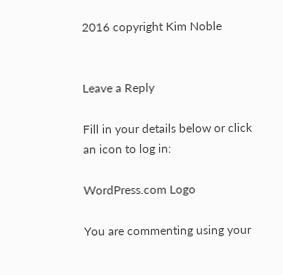2016 copyright Kim Noble


Leave a Reply

Fill in your details below or click an icon to log in:

WordPress.com Logo

You are commenting using your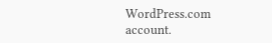WordPress.com account.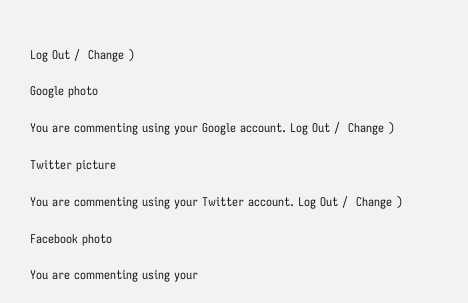Log Out /  Change )

Google photo

You are commenting using your Google account. Log Out /  Change )

Twitter picture

You are commenting using your Twitter account. Log Out /  Change )

Facebook photo

You are commenting using your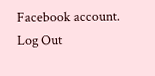Facebook account. Log Out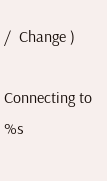/  Change )

Connecting to %s